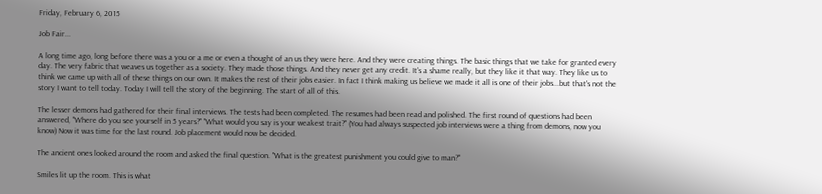Friday, February 6, 2015

Job Fair...

A long time ago, long before there was a you or a me or even a thought of an us they were here. And they were creating things. The basic things that we take for granted every day. The very fabric that weaves us together as a society. They made those things. And they never get any credit. It's a shame really, but they like it that way. They like us to think we came up with all of these things on our own. It makes the rest of their jobs easier. In fact I think making us believe we made it all is one of their jobs...but that's not the story I want to tell today. Today I will tell the story of the beginning. The start of all of this.

The lesser demons had gathered for their final interviews. The tests had been completed. The resumes had been read and polished. The first round of questions had been answered, "Where do you see yourself in 5 years?" "What would you say is your weakest trait?" (You had always suspected job interviews were a thing from demons, now you know) Now it was time for the last round. Job placement would now be decided.

The ancient ones looked around the room and asked the final question. "What is the greatest punishment you could give to man?"

Smiles lit up the room. This is what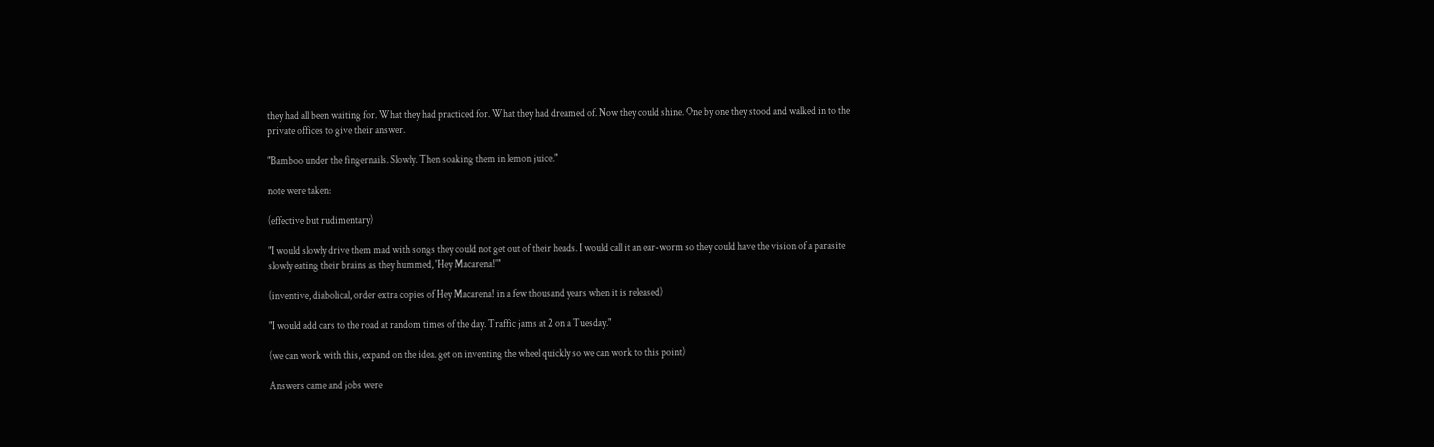they had all been waiting for. What they had practiced for. What they had dreamed of. Now they could shine. One by one they stood and walked in to the private offices to give their answer.

"Bamboo under the fingernails. Slowly. Then soaking them in lemon juice."

note were taken:

(effective but rudimentary)

"I would slowly drive them mad with songs they could not get out of their heads. I would call it an ear-worm so they could have the vision of a parasite slowly eating their brains as they hummed, 'Hey Macarena!'"

(inventive, diabolical, order extra copies of Hey Macarena! in a few thousand years when it is released)

"I would add cars to the road at random times of the day. Traffic jams at 2 on a Tuesday."

(we can work with this, expand on the idea. get on inventing the wheel quickly so we can work to this point)

Answers came and jobs were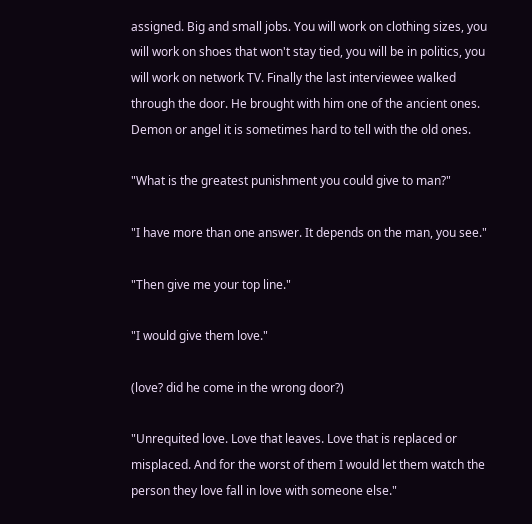assigned. Big and small jobs. You will work on clothing sizes, you will work on shoes that won't stay tied, you will be in politics, you will work on network TV. Finally the last interviewee walked through the door. He brought with him one of the ancient ones. Demon or angel it is sometimes hard to tell with the old ones.

"What is the greatest punishment you could give to man?"

"I have more than one answer. It depends on the man, you see."

"Then give me your top line."

"I would give them love."

(love? did he come in the wrong door?)

"Unrequited love. Love that leaves. Love that is replaced or misplaced. And for the worst of them I would let them watch the person they love fall in love with someone else."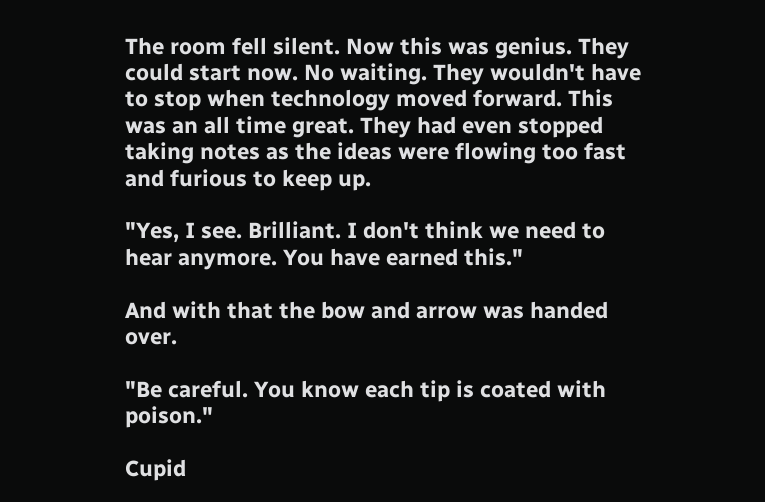The room fell silent. Now this was genius. They could start now. No waiting. They wouldn't have to stop when technology moved forward. This was an all time great. They had even stopped taking notes as the ideas were flowing too fast and furious to keep up.

"Yes, I see. Brilliant. I don't think we need to hear anymore. You have earned this."

And with that the bow and arrow was handed over.

"Be careful. You know each tip is coated with poison."

Cupid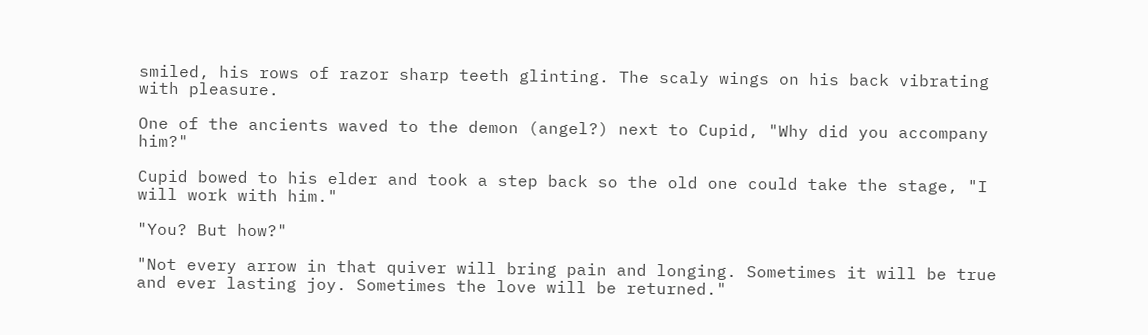smiled, his rows of razor sharp teeth glinting. The scaly wings on his back vibrating with pleasure.

One of the ancients waved to the demon (angel?) next to Cupid, "Why did you accompany him?"

Cupid bowed to his elder and took a step back so the old one could take the stage, "I will work with him."

"You? But how?"

"Not every arrow in that quiver will bring pain and longing. Sometimes it will be true and ever lasting joy. Sometimes the love will be returned."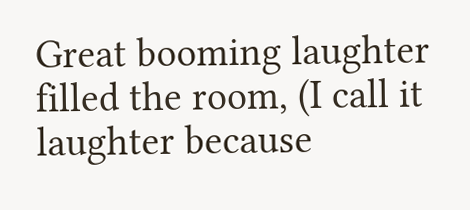Great booming laughter filled the room, (I call it laughter because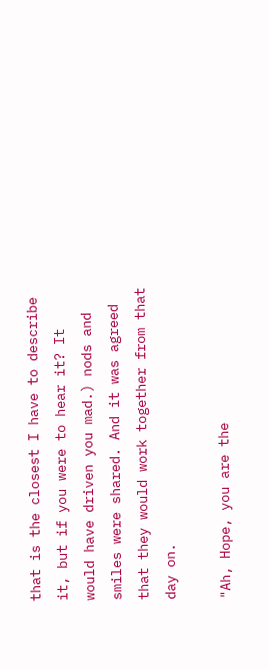that is the closest I have to describe it, but if you were to hear it? It would have driven you mad.) nods and smiles were shared. And it was agreed that they would work together from that day on.

"Ah, Hope, you are the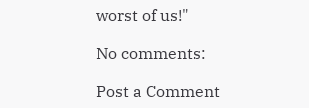worst of us!"

No comments:

Post a Comment